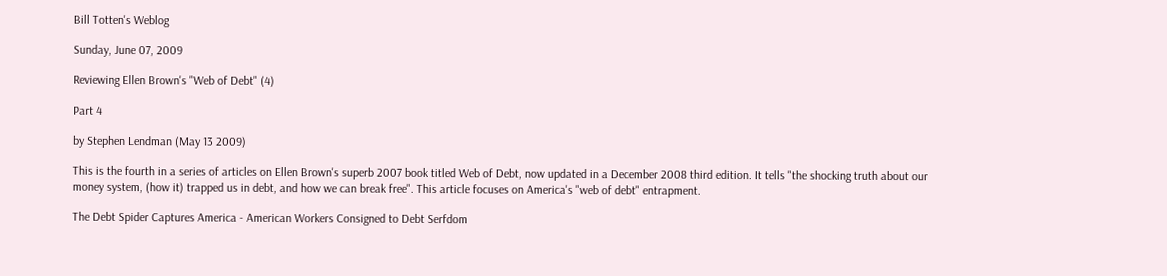Bill Totten's Weblog

Sunday, June 07, 2009

Reviewing Ellen Brown's "Web of Debt" (4)

Part 4

by Stephen Lendman (May 13 2009)

This is the fourth in a series of articles on Ellen Brown's superb 2007 book titled Web of Debt, now updated in a December 2008 third edition. It tells "the shocking truth about our money system, (how it) trapped us in debt, and how we can break free". This article focuses on America's "web of debt" entrapment.

The Debt Spider Captures America - American Workers Consigned to Debt Serfdom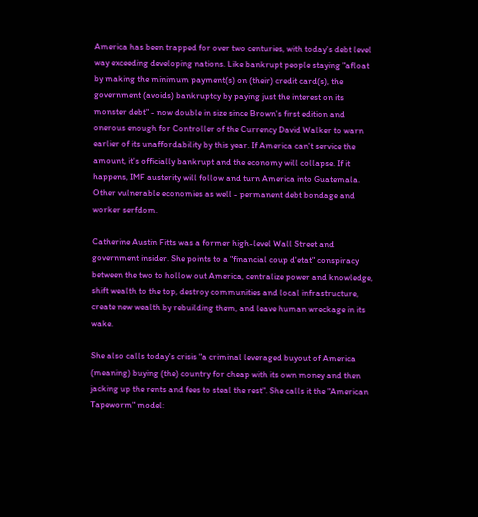America has been trapped for over two centuries, with today's debt level way exceeding developing nations. Like bankrupt people staying "afloat by making the minimum payment(s) on (their) credit card(s), the government (avoids) bankruptcy by paying just the interest on its monster debt" - now double in size since Brown's first edition and onerous enough for Controller of the Currency David Walker to warn earlier of its unaffordability by this year. If America can't service the amount, it's officially bankrupt and the economy will collapse. If it happens, IMF austerity will follow and turn America into Guatemala. Other vulnerable economies as well - permanent debt bondage and worker serfdom.

Catherine Austin Fitts was a former high-level Wall Street and government insider. She points to a "financial coup d'etat" conspiracy between the two to hollow out America, centralize power and knowledge, shift wealth to the top, destroy communities and local infrastructure, create new wealth by rebuilding them, and leave human wreckage in its wake.

She also calls today's crisis "a criminal leveraged buyout of America (meaning) buying (the) country for cheap with its own money and then jacking up the rents and fees to steal the rest". She calls it the "American Tapeworm" model: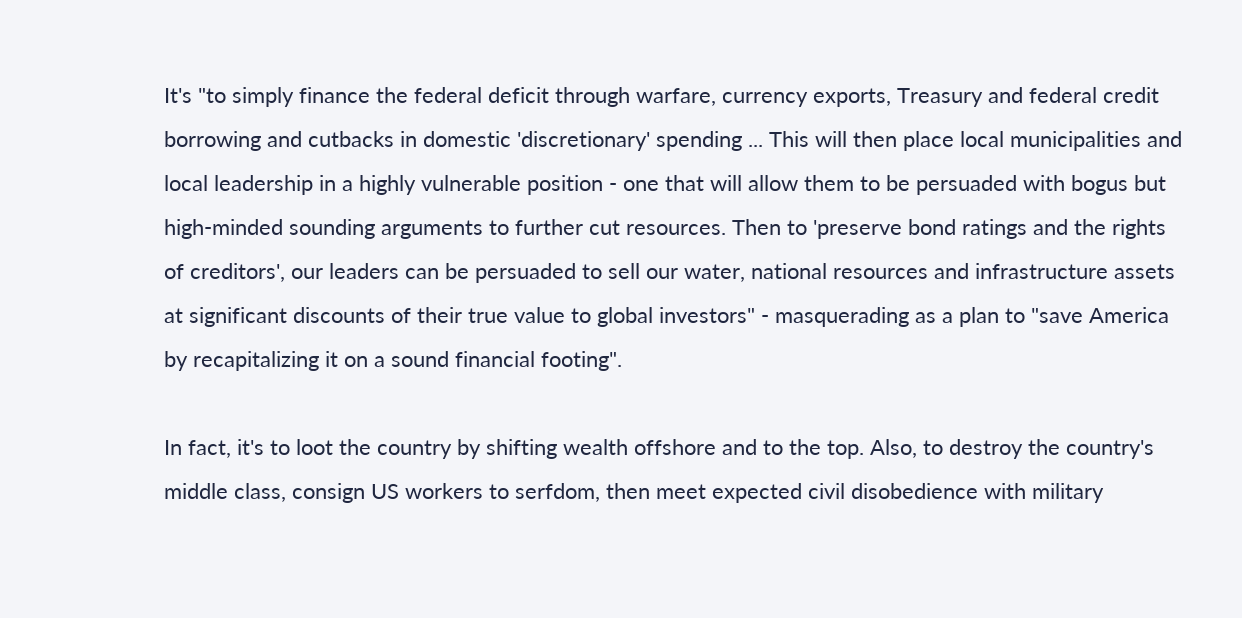It's "to simply finance the federal deficit through warfare, currency exports, Treasury and federal credit borrowing and cutbacks in domestic 'discretionary' spending ... This will then place local municipalities and local leadership in a highly vulnerable position - one that will allow them to be persuaded with bogus but high-minded sounding arguments to further cut resources. Then to 'preserve bond ratings and the rights of creditors', our leaders can be persuaded to sell our water, national resources and infrastructure assets at significant discounts of their true value to global investors" - masquerading as a plan to "save America by recapitalizing it on a sound financial footing".

In fact, it's to loot the country by shifting wealth offshore and to the top. Also, to destroy the country's middle class, consign US workers to serfdom, then meet expected civil disobedience with military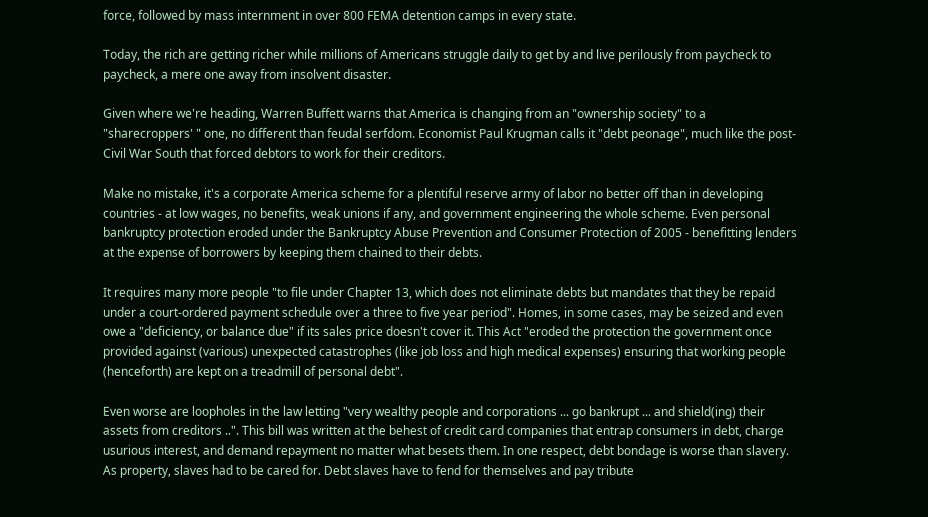force, followed by mass internment in over 800 FEMA detention camps in every state.

Today, the rich are getting richer while millions of Americans struggle daily to get by and live perilously from paycheck to paycheck, a mere one away from insolvent disaster.

Given where we're heading, Warren Buffett warns that America is changing from an "ownership society" to a "sharecroppers' " one, no different than feudal serfdom. Economist Paul Krugman calls it "debt peonage", much like the post-Civil War South that forced debtors to work for their creditors.

Make no mistake, it's a corporate America scheme for a plentiful reserve army of labor no better off than in developing countries - at low wages, no benefits, weak unions if any, and government engineering the whole scheme. Even personal bankruptcy protection eroded under the Bankruptcy Abuse Prevention and Consumer Protection of 2005 - benefitting lenders at the expense of borrowers by keeping them chained to their debts.

It requires many more people "to file under Chapter 13, which does not eliminate debts but mandates that they be repaid under a court-ordered payment schedule over a three to five year period". Homes, in some cases, may be seized and even owe a "deficiency, or balance due" if its sales price doesn't cover it. This Act "eroded the protection the government once provided against (various) unexpected catastrophes (like job loss and high medical expenses) ensuring that working people (henceforth) are kept on a treadmill of personal debt".

Even worse are loopholes in the law letting "very wealthy people and corporations ... go bankrupt ... and shield(ing) their assets from creditors ..". This bill was written at the behest of credit card companies that entrap consumers in debt, charge usurious interest, and demand repayment no matter what besets them. In one respect, debt bondage is worse than slavery. As property, slaves had to be cared for. Debt slaves have to fend for themselves and pay tribute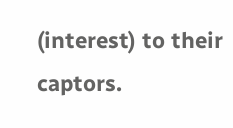(interest) to their captors.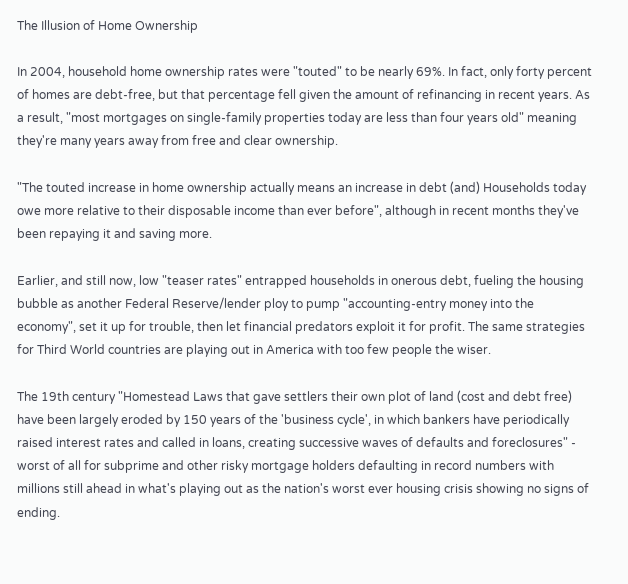The Illusion of Home Ownership

In 2004, household home ownership rates were "touted" to be nearly 69%. In fact, only forty percent of homes are debt-free, but that percentage fell given the amount of refinancing in recent years. As a result, "most mortgages on single-family properties today are less than four years old" meaning they're many years away from free and clear ownership.

"The touted increase in home ownership actually means an increase in debt (and) Households today owe more relative to their disposable income than ever before", although in recent months they've been repaying it and saving more.

Earlier, and still now, low "teaser rates" entrapped households in onerous debt, fueling the housing bubble as another Federal Reserve/lender ploy to pump "accounting-entry money into the economy", set it up for trouble, then let financial predators exploit it for profit. The same strategies for Third World countries are playing out in America with too few people the wiser.

The 19th century "Homestead Laws that gave settlers their own plot of land (cost and debt free) have been largely eroded by 150 years of the 'business cycle', in which bankers have periodically raised interest rates and called in loans, creating successive waves of defaults and foreclosures" - worst of all for subprime and other risky mortgage holders defaulting in record numbers with millions still ahead in what's playing out as the nation's worst ever housing crisis showing no signs of ending.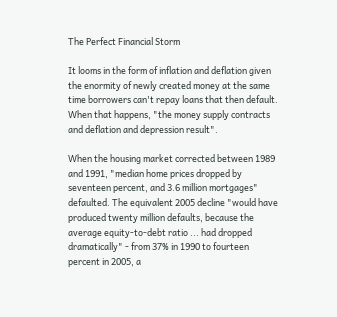The Perfect Financial Storm

It looms in the form of inflation and deflation given the enormity of newly created money at the same time borrowers can't repay loans that then default. When that happens, "the money supply contracts and deflation and depression result".

When the housing market corrected between 1989 and 1991, "median home prices dropped by seventeen percent, and 3.6 million mortgages" defaulted. The equivalent 2005 decline "would have produced twenty million defaults, because the average equity-to-debt ratio ... had dropped dramatically" - from 37% in 1990 to fourteen percent in 2005, a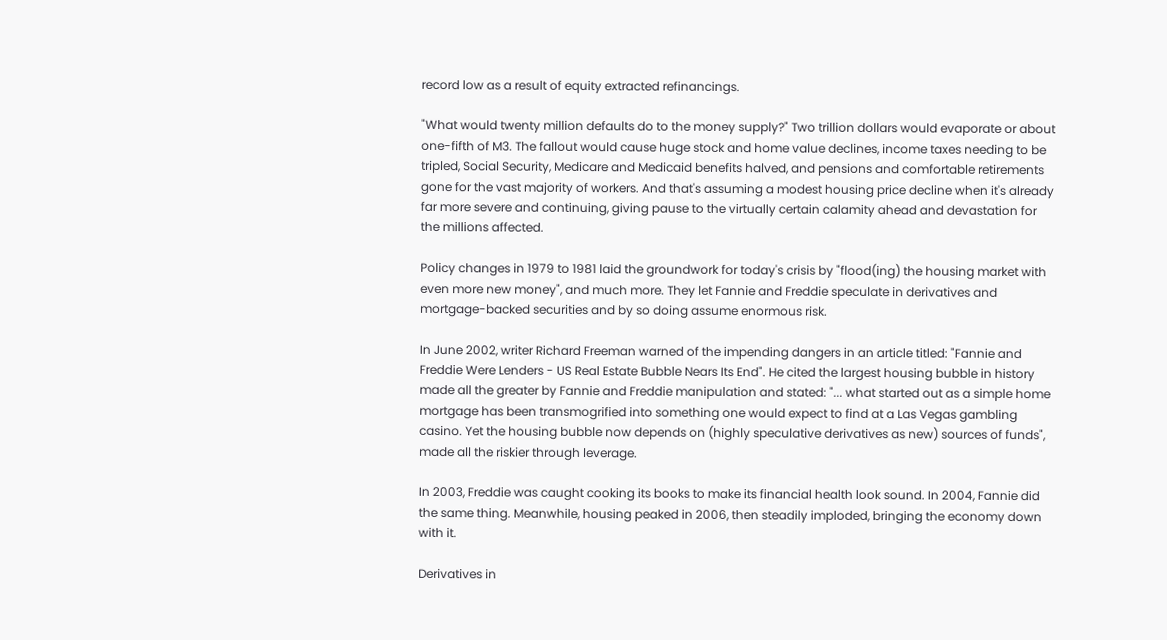record low as a result of equity extracted refinancings.

"What would twenty million defaults do to the money supply?" Two trillion dollars would evaporate or about one-fifth of M3. The fallout would cause huge stock and home value declines, income taxes needing to be tripled, Social Security, Medicare and Medicaid benefits halved, and pensions and comfortable retirements gone for the vast majority of workers. And that's assuming a modest housing price decline when it's already far more severe and continuing, giving pause to the virtually certain calamity ahead and devastation for the millions affected.

Policy changes in 1979 to 1981 laid the groundwork for today's crisis by "flood(ing) the housing market with even more new money", and much more. They let Fannie and Freddie speculate in derivatives and mortgage-backed securities and by so doing assume enormous risk.

In June 2002, writer Richard Freeman warned of the impending dangers in an article titled: "Fannie and Freddie Were Lenders - US Real Estate Bubble Nears Its End". He cited the largest housing bubble in history made all the greater by Fannie and Freddie manipulation and stated: "... what started out as a simple home mortgage has been transmogrified into something one would expect to find at a Las Vegas gambling casino. Yet the housing bubble now depends on (highly speculative derivatives as new) sources of funds", made all the riskier through leverage.

In 2003, Freddie was caught cooking its books to make its financial health look sound. In 2004, Fannie did the same thing. Meanwhile, housing peaked in 2006, then steadily imploded, bringing the economy down with it.

Derivatives in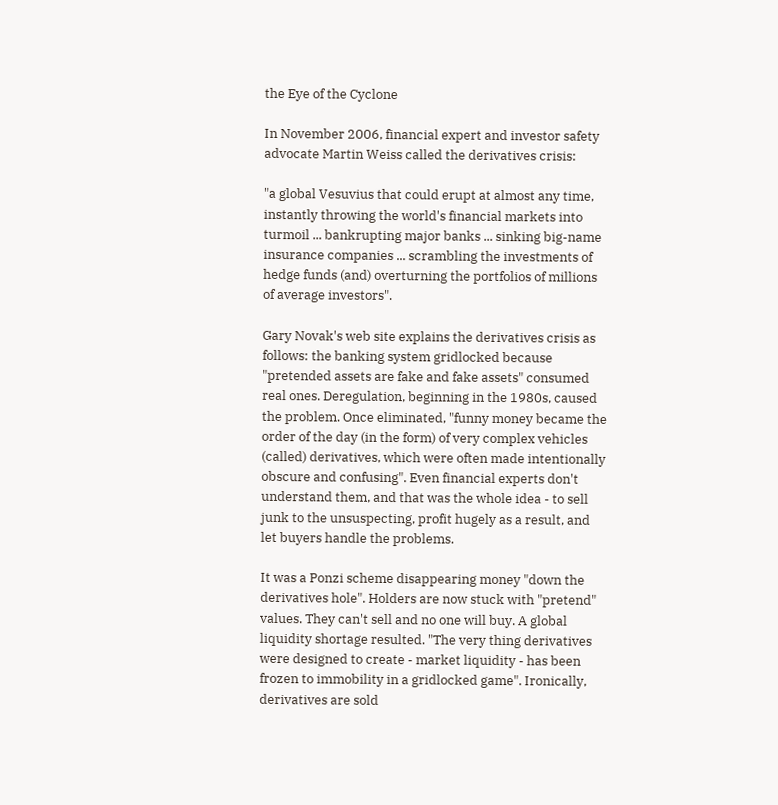the Eye of the Cyclone

In November 2006, financial expert and investor safety advocate Martin Weiss called the derivatives crisis:

"a global Vesuvius that could erupt at almost any time, instantly throwing the world's financial markets into turmoil ... bankrupting major banks ... sinking big-name insurance companies ... scrambling the investments of hedge funds (and) overturning the portfolios of millions of average investors".

Gary Novak's web site explains the derivatives crisis as follows: the banking system gridlocked because "pretended assets are fake and fake assets" consumed real ones. Deregulation, beginning in the 1980s, caused the problem. Once eliminated, "funny money became the order of the day (in the form) of very complex vehicles (called) derivatives, which were often made intentionally obscure and confusing". Even financial experts don't understand them, and that was the whole idea - to sell junk to the unsuspecting, profit hugely as a result, and let buyers handle the problems.

It was a Ponzi scheme disappearing money "down the derivatives hole". Holders are now stuck with "pretend" values. They can't sell and no one will buy. A global liquidity shortage resulted. "The very thing derivatives were designed to create - market liquidity - has been frozen to immobility in a gridlocked game". Ironically, derivatives are sold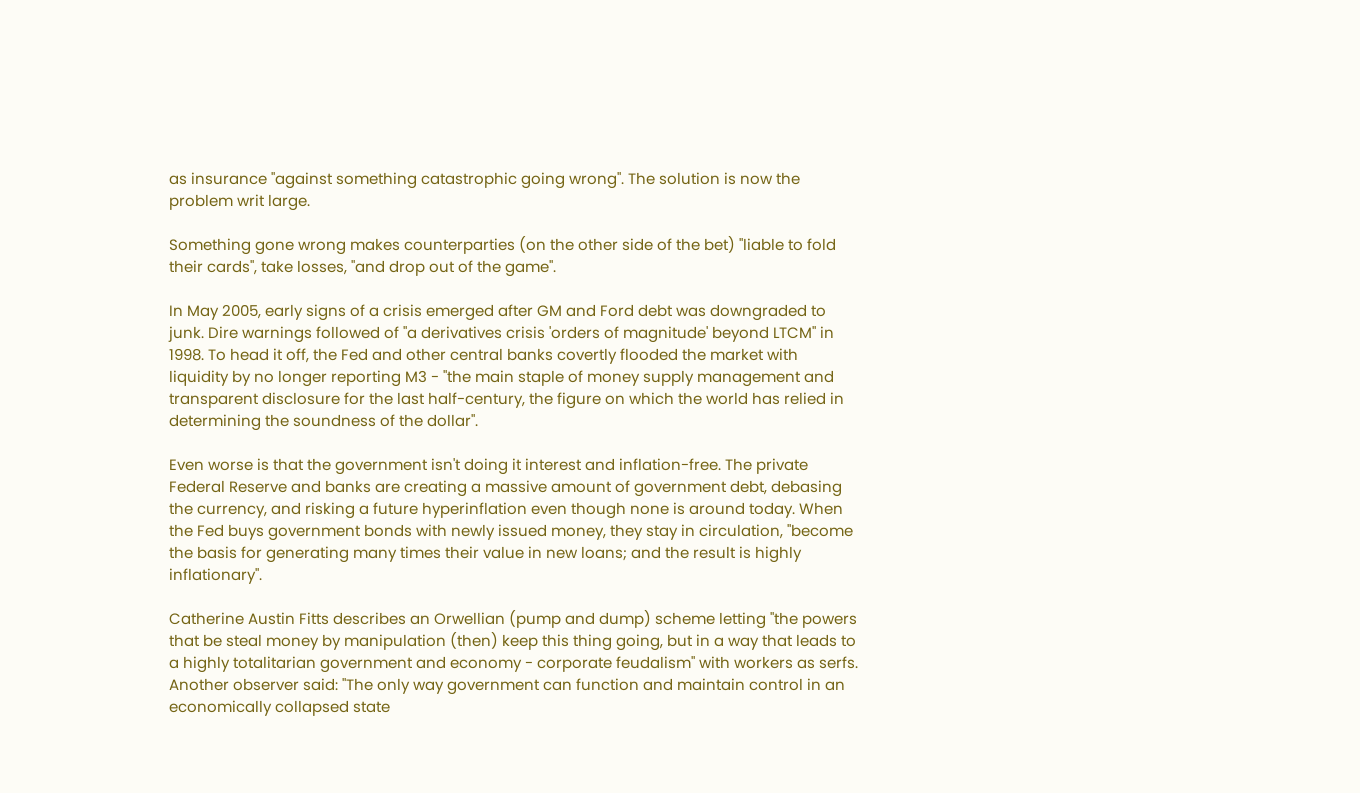as insurance "against something catastrophic going wrong". The solution is now the problem writ large.

Something gone wrong makes counterparties (on the other side of the bet) "liable to fold their cards", take losses, "and drop out of the game".

In May 2005, early signs of a crisis emerged after GM and Ford debt was downgraded to junk. Dire warnings followed of "a derivatives crisis 'orders of magnitude' beyond LTCM" in 1998. To head it off, the Fed and other central banks covertly flooded the market with liquidity by no longer reporting M3 - "the main staple of money supply management and transparent disclosure for the last half-century, the figure on which the world has relied in determining the soundness of the dollar".

Even worse is that the government isn't doing it interest and inflation-free. The private Federal Reserve and banks are creating a massive amount of government debt, debasing the currency, and risking a future hyperinflation even though none is around today. When the Fed buys government bonds with newly issued money, they stay in circulation, "become the basis for generating many times their value in new loans; and the result is highly inflationary".

Catherine Austin Fitts describes an Orwellian (pump and dump) scheme letting "the powers that be steal money by manipulation (then) keep this thing going, but in a way that leads to a highly totalitarian government and economy - corporate feudalism" with workers as serfs. Another observer said: "The only way government can function and maintain control in an economically collapsed state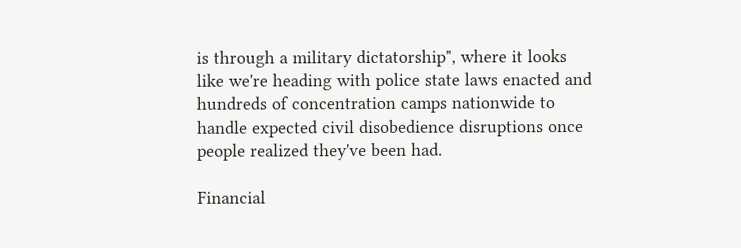is through a military dictatorship", where it looks like we're heading with police state laws enacted and hundreds of concentration camps nationwide to handle expected civil disobedience disruptions once people realized they've been had.

Financial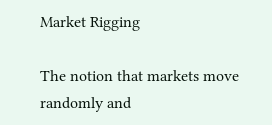Market Rigging

The notion that markets move randomly and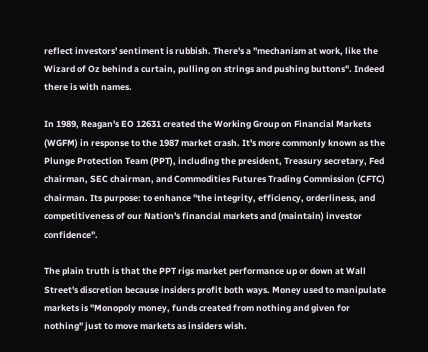reflect investors' sentiment is rubbish. There's a "mechanism at work, like the Wizard of Oz behind a curtain, pulling on strings and pushing buttons". Indeed there is with names.

In 1989, Reagan's EO 12631 created the Working Group on Financial Markets (WGFM) in response to the 1987 market crash. It's more commonly known as the Plunge Protection Team (PPT), including the president, Treasury secretary, Fed chairman, SEC chairman, and Commodities Futures Trading Commission (CFTC) chairman. Its purpose: to enhance "the integrity, efficiency, orderliness, and competitiveness of our Nation's financial markets and (maintain) investor confidence".

The plain truth is that the PPT rigs market performance up or down at Wall Street's discretion because insiders profit both ways. Money used to manipulate markets is "Monopoly money, funds created from nothing and given for nothing" just to move markets as insiders wish.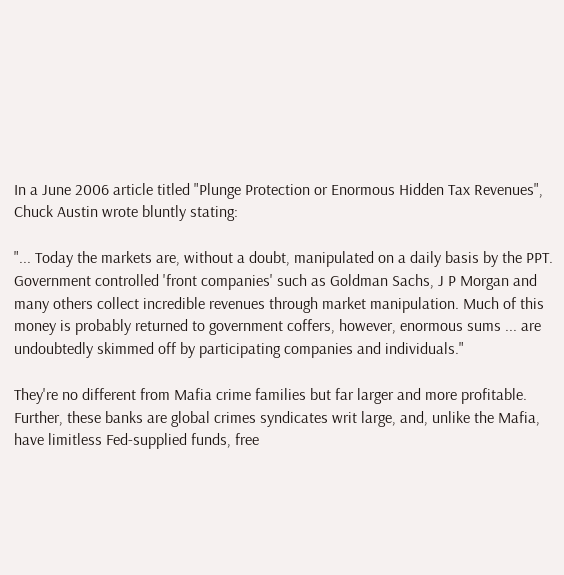In a June 2006 article titled "Plunge Protection or Enormous Hidden Tax Revenues", Chuck Austin wrote bluntly stating:

"... Today the markets are, without a doubt, manipulated on a daily basis by the PPT. Government controlled 'front companies' such as Goldman Sachs, J P Morgan and many others collect incredible revenues through market manipulation. Much of this money is probably returned to government coffers, however, enormous sums ... are undoubtedly skimmed off by participating companies and individuals."

They're no different from Mafia crime families but far larger and more profitable. Further, these banks are global crimes syndicates writ large, and, unlike the Mafia, have limitless Fed-supplied funds, free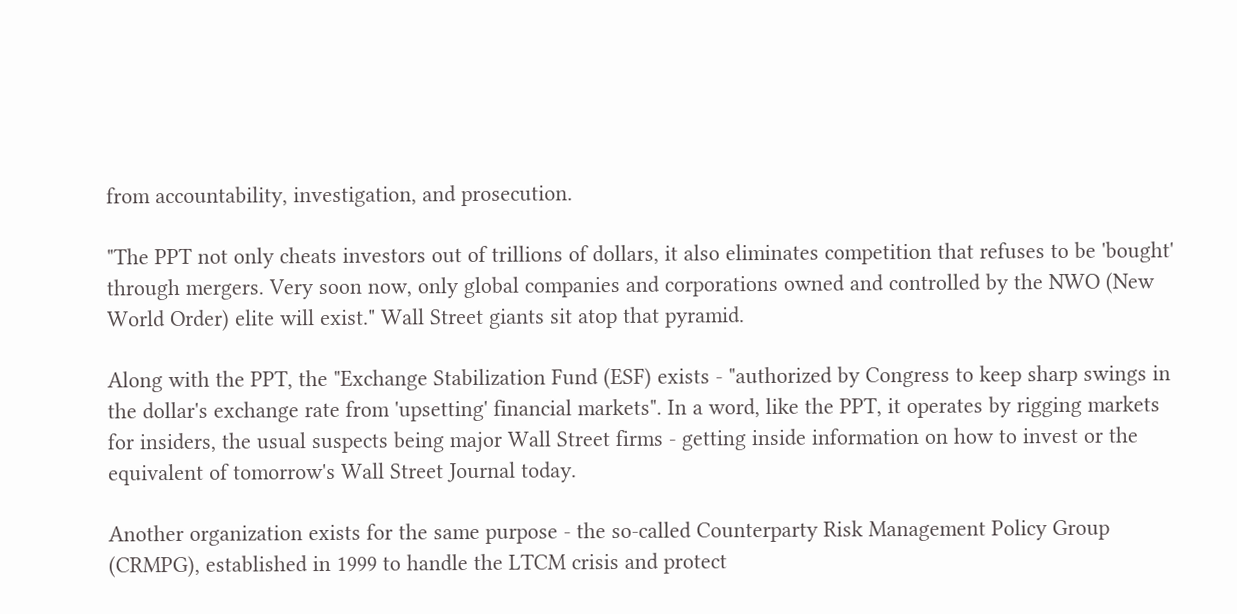from accountability, investigation, and prosecution.

"The PPT not only cheats investors out of trillions of dollars, it also eliminates competition that refuses to be 'bought' through mergers. Very soon now, only global companies and corporations owned and controlled by the NWO (New World Order) elite will exist." Wall Street giants sit atop that pyramid.

Along with the PPT, the "Exchange Stabilization Fund (ESF) exists - "authorized by Congress to keep sharp swings in the dollar's exchange rate from 'upsetting' financial markets". In a word, like the PPT, it operates by rigging markets for insiders, the usual suspects being major Wall Street firms - getting inside information on how to invest or the equivalent of tomorrow's Wall Street Journal today.

Another organization exists for the same purpose - the so-called Counterparty Risk Management Policy Group (CRMPG), established in 1999 to handle the LTCM crisis and protect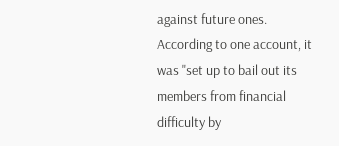against future ones. According to one account, it was "set up to bail out its members from financial difficulty by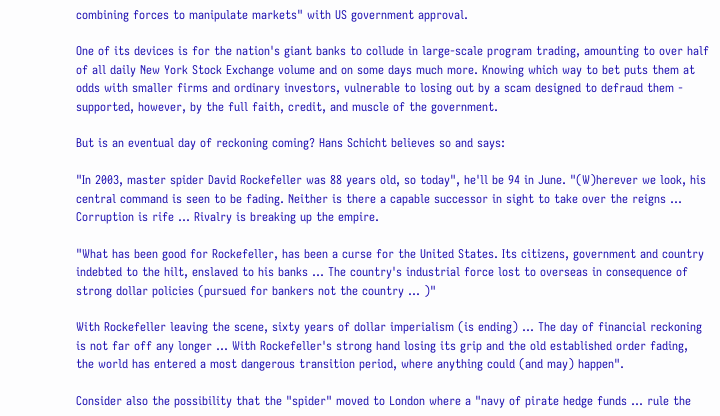combining forces to manipulate markets" with US government approval.

One of its devices is for the nation's giant banks to collude in large-scale program trading, amounting to over half of all daily New York Stock Exchange volume and on some days much more. Knowing which way to bet puts them at odds with smaller firms and ordinary investors, vulnerable to losing out by a scam designed to defraud them - supported, however, by the full faith, credit, and muscle of the government.

But is an eventual day of reckoning coming? Hans Schicht believes so and says:

"In 2003, master spider David Rockefeller was 88 years old, so today", he'll be 94 in June. "(W)herever we look, his central command is seen to be fading. Neither is there a capable successor in sight to take over the reigns ... Corruption is rife ... Rivalry is breaking up the empire.

"What has been good for Rockefeller, has been a curse for the United States. Its citizens, government and country indebted to the hilt, enslaved to his banks ... The country's industrial force lost to overseas in consequence of strong dollar policies (pursued for bankers not the country ... )"

With Rockefeller leaving the scene, sixty years of dollar imperialism (is ending) ... The day of financial reckoning is not far off any longer ... With Rockefeller's strong hand losing its grip and the old established order fading, the world has entered a most dangerous transition period, where anything could (and may) happen".

Consider also the possibility that the "spider" moved to London where a "navy of pirate hedge funds ... rule the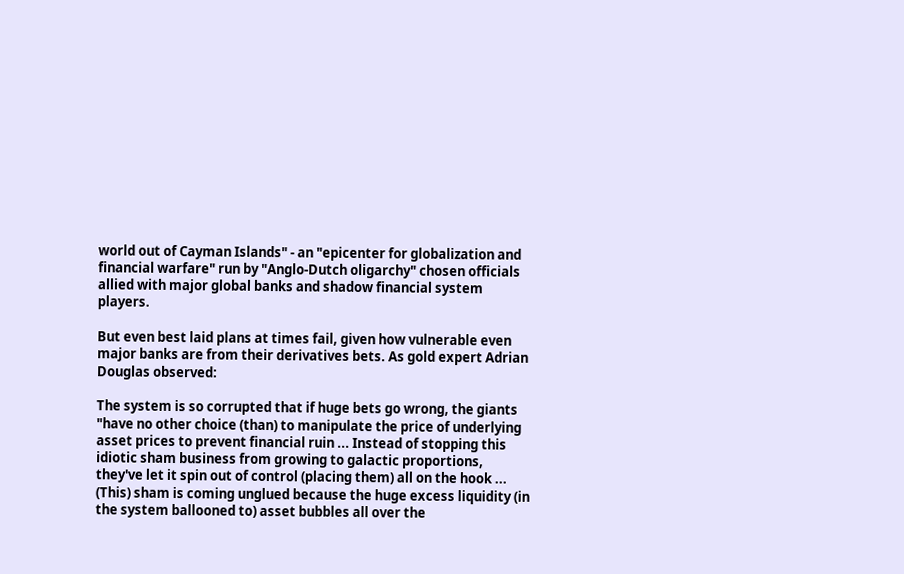world out of Cayman Islands" - an "epicenter for globalization and financial warfare" run by "Anglo-Dutch oligarchy" chosen officials allied with major global banks and shadow financial system players.

But even best laid plans at times fail, given how vulnerable even major banks are from their derivatives bets. As gold expert Adrian Douglas observed:

The system is so corrupted that if huge bets go wrong, the giants "have no other choice (than) to manipulate the price of underlying asset prices to prevent financial ruin ... Instead of stopping this idiotic sham business from growing to galactic proportions, they've let it spin out of control (placing them) all on the hook ... (This) sham is coming unglued because the huge excess liquidity (in the system ballooned to) asset bubbles all over the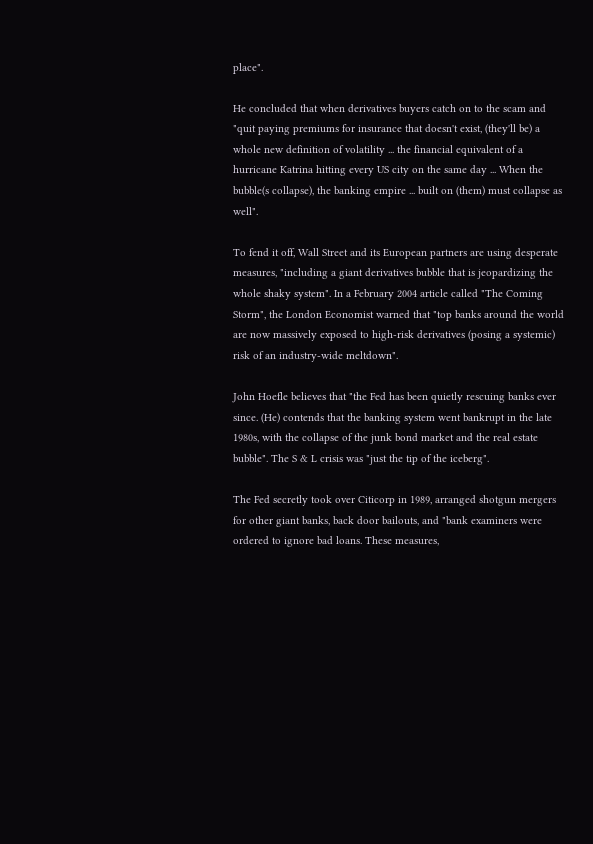place".

He concluded that when derivatives buyers catch on to the scam and "quit paying premiums for insurance that doesn't exist, (they'll be) a whole new definition of volatility ... the financial equivalent of a hurricane Katrina hitting every US city on the same day ... When the bubble(s collapse), the banking empire ... built on (them) must collapse as well".

To fend it off, Wall Street and its European partners are using desperate measures, "including a giant derivatives bubble that is jeopardizing the whole shaky system". In a February 2004 article called "The Coming Storm", the London Economist warned that "top banks around the world are now massively exposed to high-risk derivatives (posing a systemic) risk of an industry-wide meltdown".

John Hoefle believes that "the Fed has been quietly rescuing banks ever since. (He) contends that the banking system went bankrupt in the late 1980s, with the collapse of the junk bond market and the real estate bubble". The S & L crisis was "just the tip of the iceberg".

The Fed secretly took over Citicorp in 1989, arranged shotgun mergers for other giant banks, back door bailouts, and "bank examiners were ordered to ignore bad loans. These measures,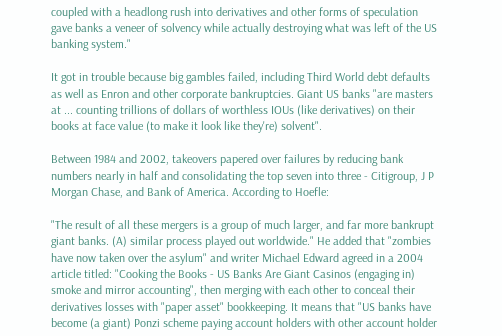coupled with a headlong rush into derivatives and other forms of speculation gave banks a veneer of solvency while actually destroying what was left of the US banking system."

It got in trouble because big gambles failed, including Third World debt defaults as well as Enron and other corporate bankruptcies. Giant US banks "are masters at ... counting trillions of dollars of worthless IOUs (like derivatives) on their books at face value (to make it look like they're) solvent".

Between 1984 and 2002, takeovers papered over failures by reducing bank numbers nearly in half and consolidating the top seven into three - Citigroup, J P Morgan Chase, and Bank of America. According to Hoefle:

"The result of all these mergers is a group of much larger, and far more bankrupt giant banks. (A) similar process played out worldwide." He added that "zombies have now taken over the asylum" and writer Michael Edward agreed in a 2004 article titled: "Cooking the Books - US Banks Are Giant Casinos (engaging in) smoke and mirror accounting", then merging with each other to conceal their derivatives losses with "paper asset" bookkeeping. It means that "US banks have become (a giant) Ponzi scheme paying account holders with other account holder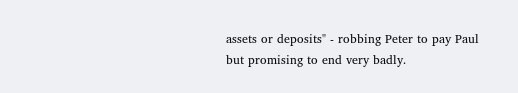assets or deposits" - robbing Peter to pay Paul but promising to end very badly.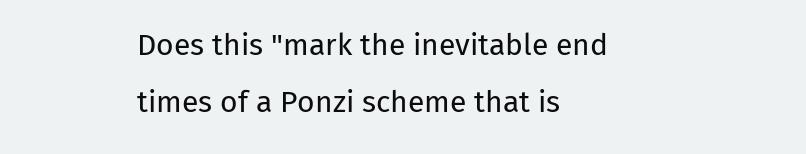Does this "mark the inevitable end times of a Ponzi scheme that is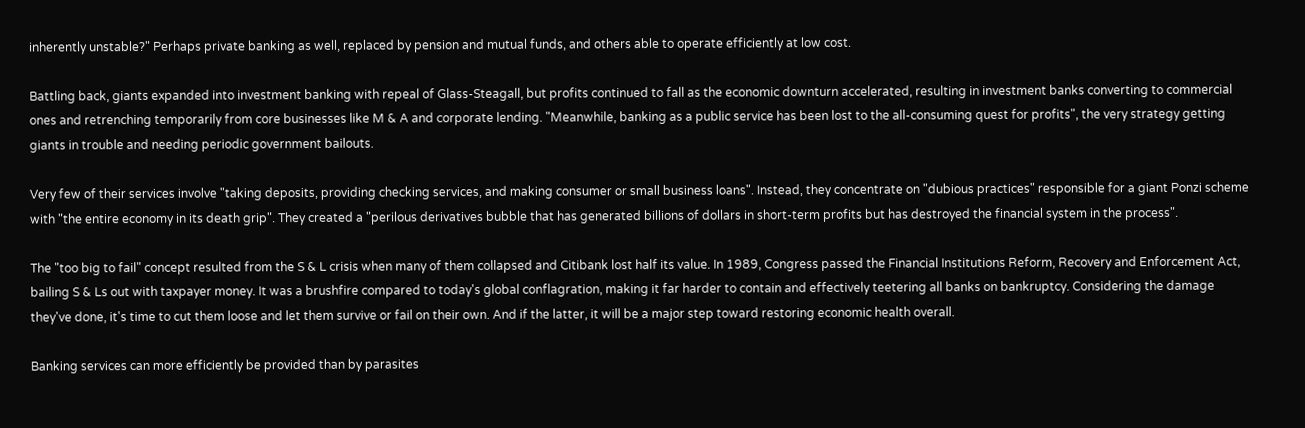inherently unstable?" Perhaps private banking as well, replaced by pension and mutual funds, and others able to operate efficiently at low cost.

Battling back, giants expanded into investment banking with repeal of Glass-Steagall, but profits continued to fall as the economic downturn accelerated, resulting in investment banks converting to commercial ones and retrenching temporarily from core businesses like M & A and corporate lending. "Meanwhile, banking as a public service has been lost to the all-consuming quest for profits", the very strategy getting giants in trouble and needing periodic government bailouts.

Very few of their services involve "taking deposits, providing checking services, and making consumer or small business loans". Instead, they concentrate on "dubious practices" responsible for a giant Ponzi scheme with "the entire economy in its death grip". They created a "perilous derivatives bubble that has generated billions of dollars in short-term profits but has destroyed the financial system in the process".

The "too big to fail" concept resulted from the S & L crisis when many of them collapsed and Citibank lost half its value. In 1989, Congress passed the Financial Institutions Reform, Recovery and Enforcement Act, bailing S & Ls out with taxpayer money. It was a brushfire compared to today's global conflagration, making it far harder to contain and effectively teetering all banks on bankruptcy. Considering the damage they've done, it's time to cut them loose and let them survive or fail on their own. And if the latter, it will be a major step toward restoring economic health overall.

Banking services can more efficiently be provided than by parasites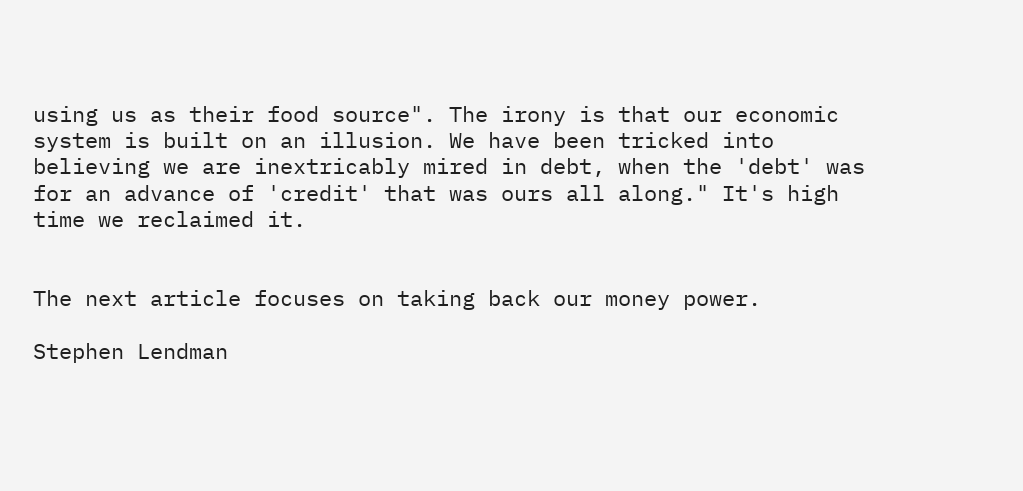using us as their food source". The irony is that our economic system is built on an illusion. We have been tricked into believing we are inextricably mired in debt, when the 'debt' was for an advance of 'credit' that was ours all along." It's high time we reclaimed it.


The next article focuses on taking back our money power.

Stephen Lendman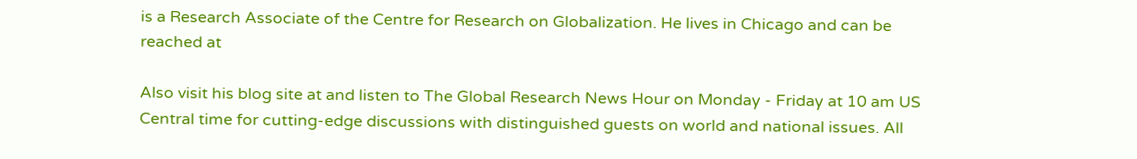is a Research Associate of the Centre for Research on Globalization. He lives in Chicago and can be reached at

Also visit his blog site at and listen to The Global Research News Hour on Monday - Friday at 10 am US Central time for cutting-edge discussions with distinguished guests on world and national issues. All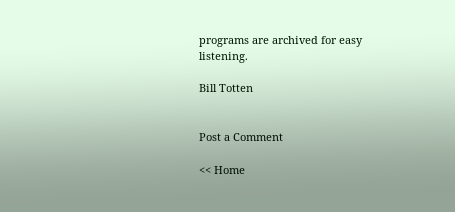programs are archived for easy listening.

Bill Totten


Post a Comment

<< Home